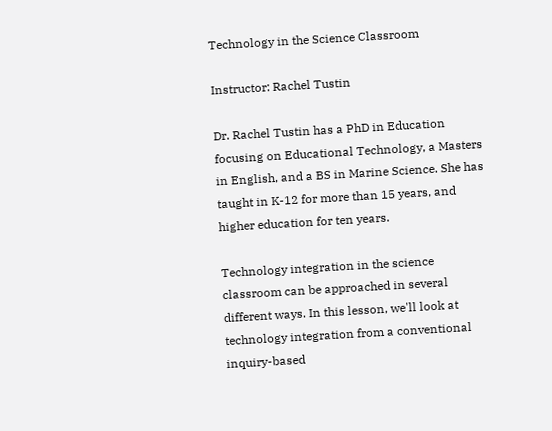Technology in the Science Classroom

Instructor: Rachel Tustin

Dr. Rachel Tustin has a PhD in Education focusing on Educational Technology, a Masters in English, and a BS in Marine Science. She has taught in K-12 for more than 15 years, and higher education for ten years.

Technology integration in the science classroom can be approached in several different ways. In this lesson, we'll look at technology integration from a conventional inquiry-based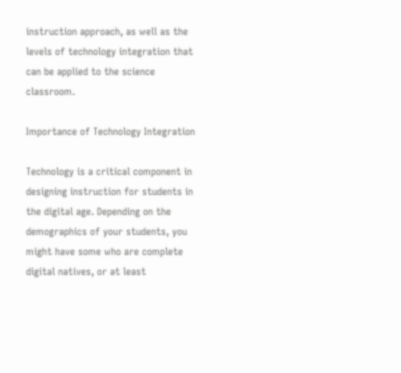instruction approach, as well as the levels of technology integration that can be applied to the science classroom.

Importance of Technology Integration

Technology is a critical component in designing instruction for students in the digital age. Depending on the demographics of your students, you might have some who are complete digital natives, or at least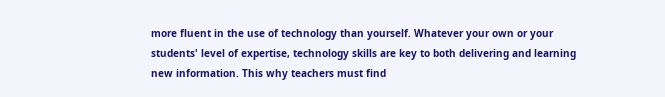more fluent in the use of technology than yourself. Whatever your own or your students' level of expertise, technology skills are key to both delivering and learning new information. This why teachers must find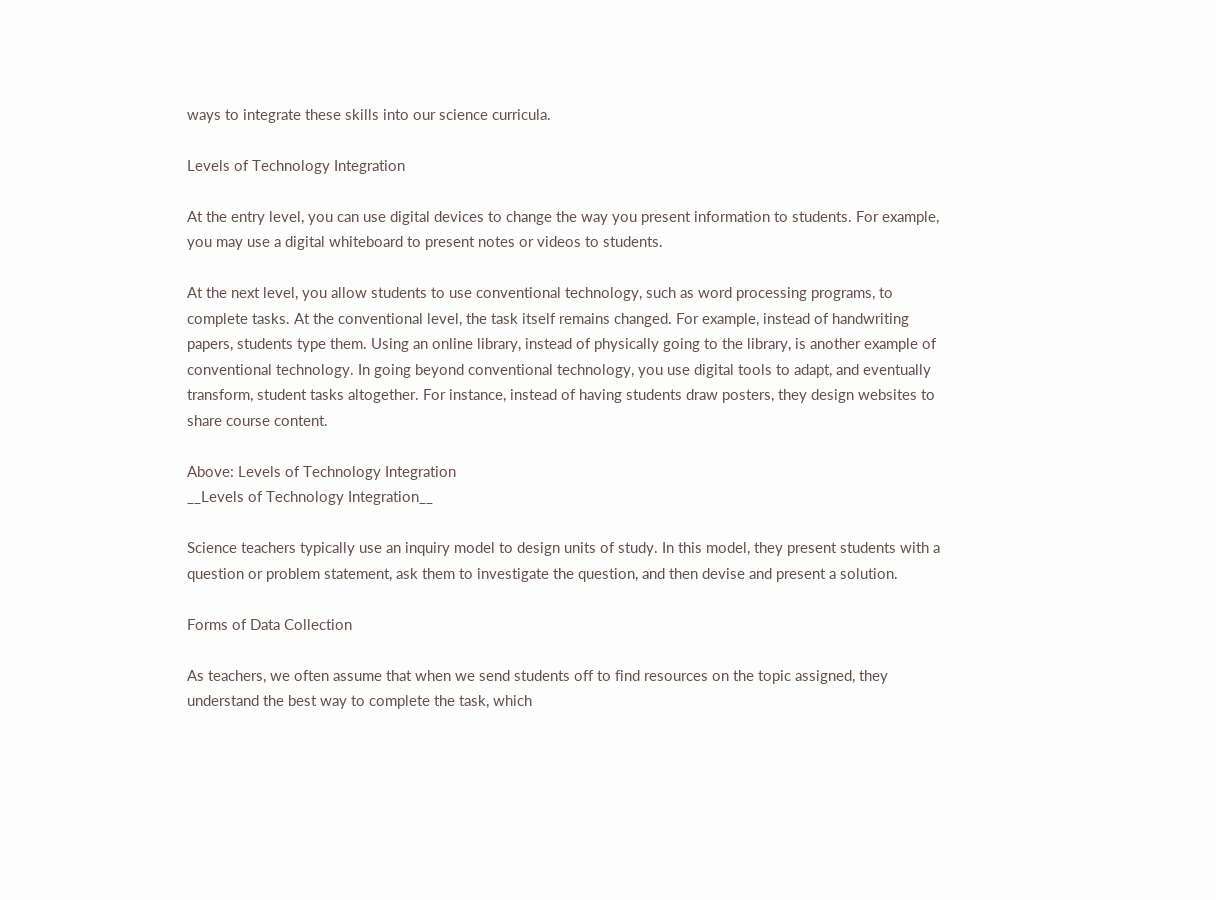ways to integrate these skills into our science curricula.

Levels of Technology Integration

At the entry level, you can use digital devices to change the way you present information to students. For example, you may use a digital whiteboard to present notes or videos to students.

At the next level, you allow students to use conventional technology, such as word processing programs, to complete tasks. At the conventional level, the task itself remains changed. For example, instead of handwriting papers, students type them. Using an online library, instead of physically going to the library, is another example of conventional technology. In going beyond conventional technology, you use digital tools to adapt, and eventually transform, student tasks altogether. For instance, instead of having students draw posters, they design websites to share course content.

Above: Levels of Technology Integration
__Levels of Technology Integration__

Science teachers typically use an inquiry model to design units of study. In this model, they present students with a question or problem statement, ask them to investigate the question, and then devise and present a solution.

Forms of Data Collection

As teachers, we often assume that when we send students off to find resources on the topic assigned, they understand the best way to complete the task, which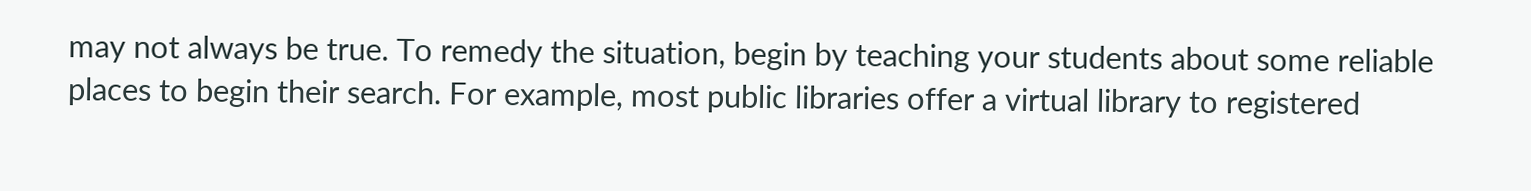may not always be true. To remedy the situation, begin by teaching your students about some reliable places to begin their search. For example, most public libraries offer a virtual library to registered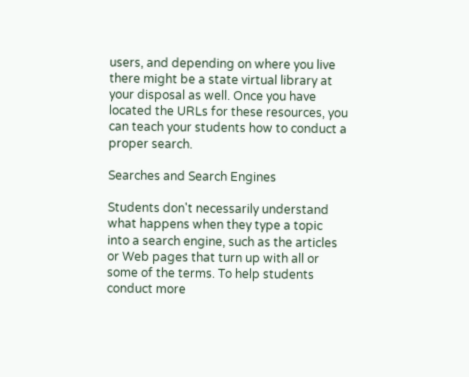users, and depending on where you live there might be a state virtual library at your disposal as well. Once you have located the URLs for these resources, you can teach your students how to conduct a proper search.

Searches and Search Engines

Students don't necessarily understand what happens when they type a topic into a search engine, such as the articles or Web pages that turn up with all or some of the terms. To help students conduct more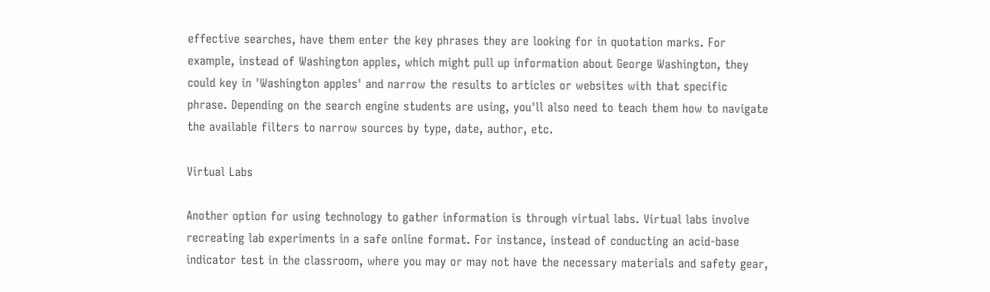effective searches, have them enter the key phrases they are looking for in quotation marks. For example, instead of Washington apples, which might pull up information about George Washington, they could key in 'Washington apples' and narrow the results to articles or websites with that specific phrase. Depending on the search engine students are using, you'll also need to teach them how to navigate the available filters to narrow sources by type, date, author, etc.

Virtual Labs

Another option for using technology to gather information is through virtual labs. Virtual labs involve recreating lab experiments in a safe online format. For instance, instead of conducting an acid-base indicator test in the classroom, where you may or may not have the necessary materials and safety gear,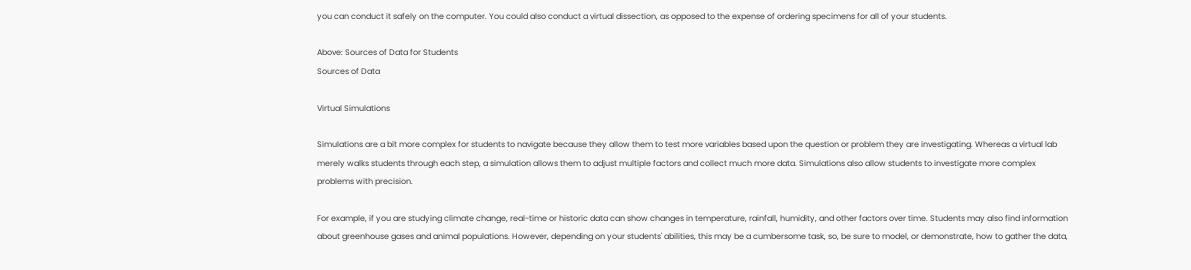you can conduct it safely on the computer. You could also conduct a virtual dissection, as opposed to the expense of ordering specimens for all of your students.

Above: Sources of Data for Students
Sources of Data

Virtual Simulations

Simulations are a bit more complex for students to navigate because they allow them to test more variables based upon the question or problem they are investigating. Whereas a virtual lab merely walks students through each step, a simulation allows them to adjust multiple factors and collect much more data. Simulations also allow students to investigate more complex problems with precision.

For example, if you are studying climate change, real-time or historic data can show changes in temperature, rainfall, humidity, and other factors over time. Students may also find information about greenhouse gases and animal populations. However, depending on your students' abilities, this may be a cumbersome task, so, be sure to model, or demonstrate, how to gather the data,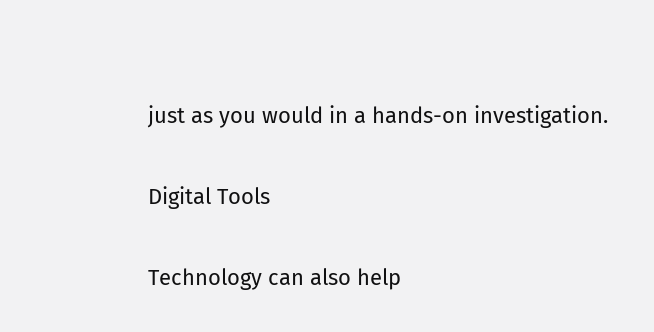just as you would in a hands-on investigation.

Digital Tools

Technology can also help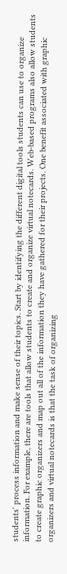students' process information and make sense of their topics. Start by identifying the different digital tools students can use to organize information. For example, there are tools that allow students to create and organize virtual notecards. Web-based programs also allow students to create graphic organizers and map out all of the information they have gathered for their projects. One benefit associated with graphic organizers and virtual notecards is that the task of organizing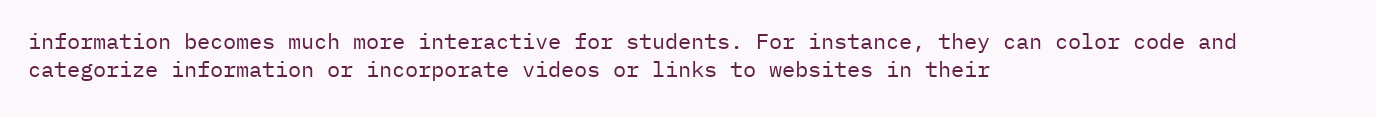information becomes much more interactive for students. For instance, they can color code and categorize information or incorporate videos or links to websites in their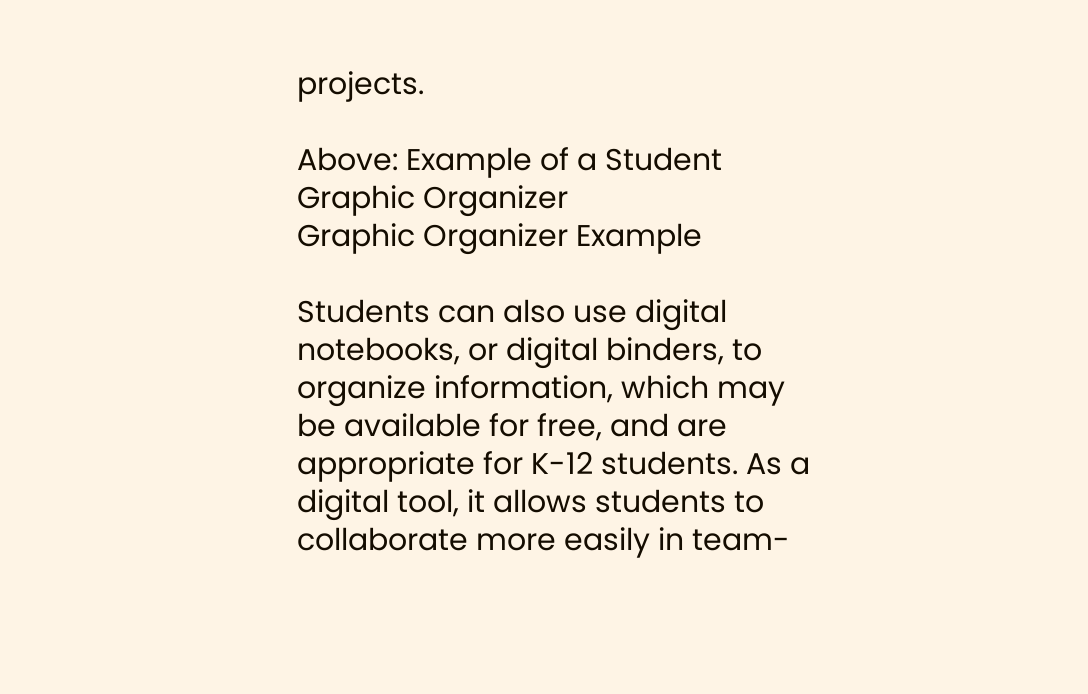projects.

Above: Example of a Student Graphic Organizer
Graphic Organizer Example

Students can also use digital notebooks, or digital binders, to organize information, which may be available for free, and are appropriate for K-12 students. As a digital tool, it allows students to collaborate more easily in team-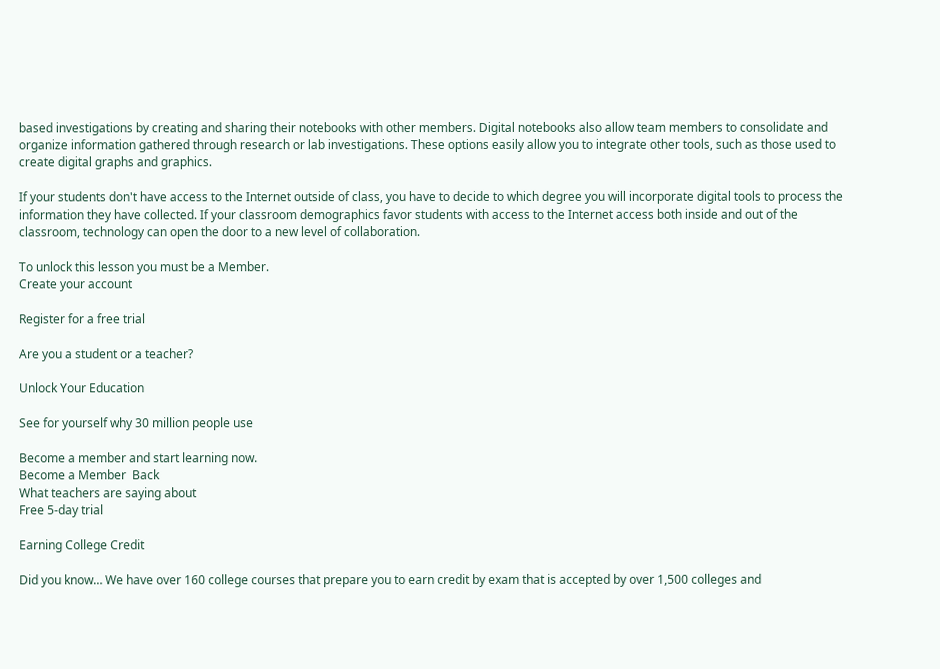based investigations by creating and sharing their notebooks with other members. Digital notebooks also allow team members to consolidate and organize information gathered through research or lab investigations. These options easily allow you to integrate other tools, such as those used to create digital graphs and graphics.

If your students don't have access to the Internet outside of class, you have to decide to which degree you will incorporate digital tools to process the information they have collected. If your classroom demographics favor students with access to the Internet access both inside and out of the classroom, technology can open the door to a new level of collaboration.

To unlock this lesson you must be a Member.
Create your account

Register for a free trial

Are you a student or a teacher?

Unlock Your Education

See for yourself why 30 million people use

Become a member and start learning now.
Become a Member  Back
What teachers are saying about
Free 5-day trial

Earning College Credit

Did you know… We have over 160 college courses that prepare you to earn credit by exam that is accepted by over 1,500 colleges and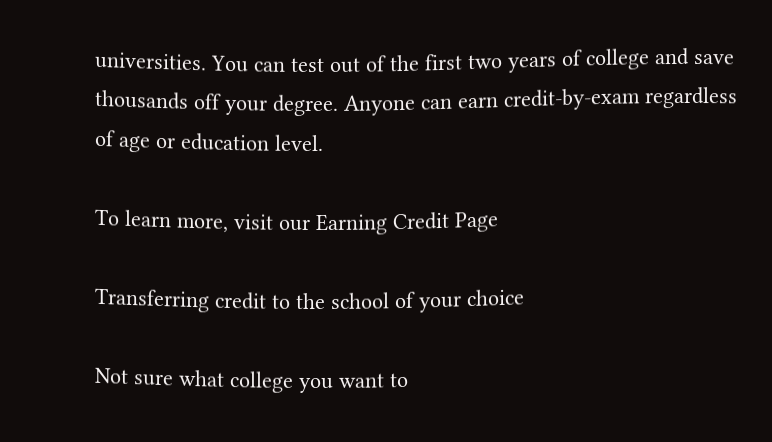universities. You can test out of the first two years of college and save thousands off your degree. Anyone can earn credit-by-exam regardless of age or education level.

To learn more, visit our Earning Credit Page

Transferring credit to the school of your choice

Not sure what college you want to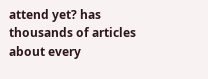attend yet? has thousands of articles about every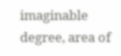imaginable degree, area of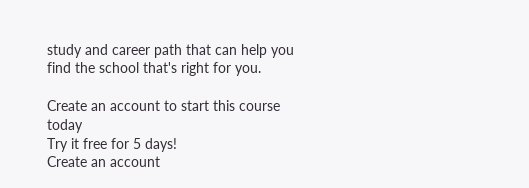study and career path that can help you find the school that's right for you.

Create an account to start this course today
Try it free for 5 days!
Create an account